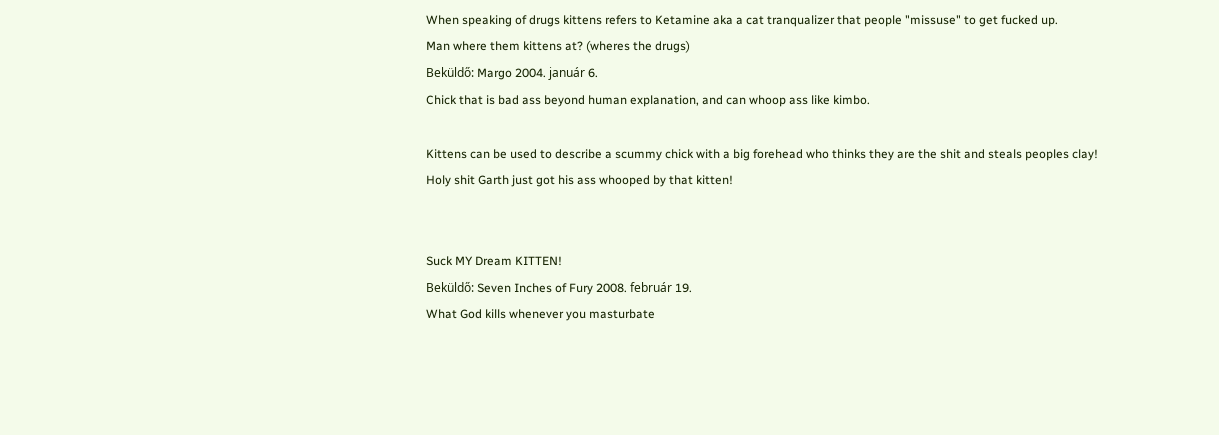When speaking of drugs kittens refers to Ketamine aka a cat tranqualizer that people "missuse" to get fucked up.
Man where them kittens at? (wheres the drugs)
Beküldő: Margo 2004. január 6.
Chick that is bad ass beyond human explanation, and can whoop ass like kimbo.

Kittens can be used to describe a scummy chick with a big forehead who thinks they are the shit and steals peoples clay!
Holy shit Garth just got his ass whooped by that kitten!


Suck MY Dream KITTEN!
Beküldő: Seven Inches of Fury 2008. február 19.
What God kills whenever you masturbate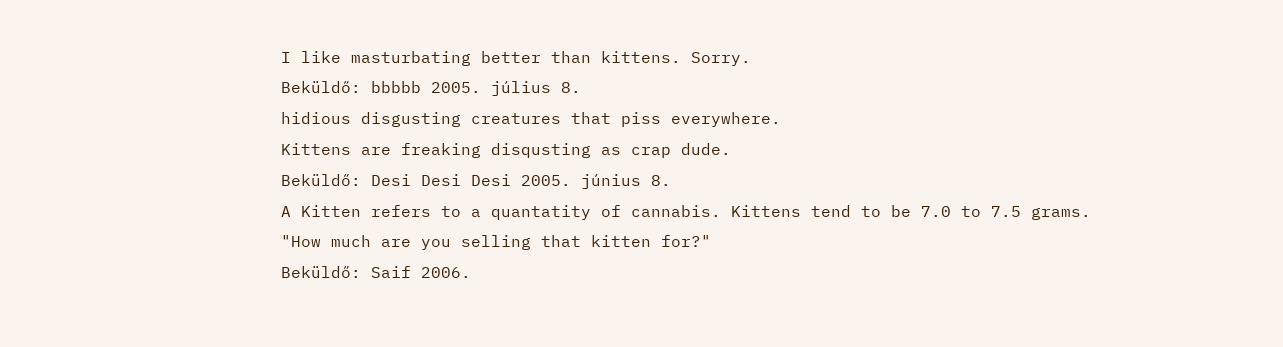I like masturbating better than kittens. Sorry.
Beküldő: bbbbb 2005. július 8.
hidious disgusting creatures that piss everywhere.
Kittens are freaking disqusting as crap dude.
Beküldő: Desi Desi Desi 2005. június 8.
A Kitten refers to a quantatity of cannabis. Kittens tend to be 7.0 to 7.5 grams.
"How much are you selling that kitten for?"
Beküldő: Saif 2006.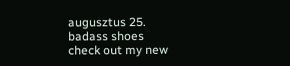augusztus 25.
badass shoes
check out my new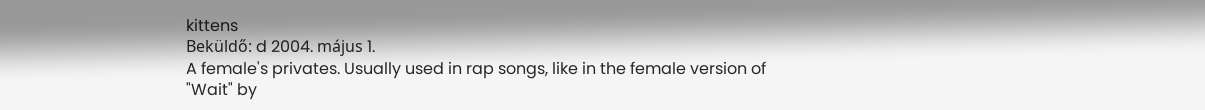kittens
Beküldő: d 2004. május 1.
A female's privates. Usually used in rap songs, like in the female version of "Wait" by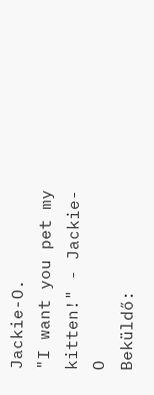Jackie-O.
"I want you pet my kitten!" - Jackie-O
Beküldő: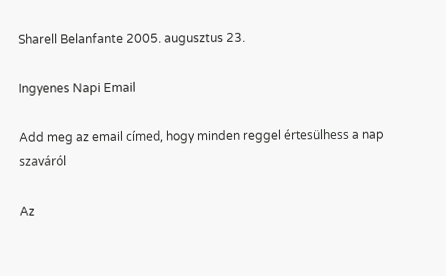Sharell Belanfante 2005. augusztus 23.

Ingyenes Napi Email

Add meg az email címed, hogy minden reggel értesülhess a nap szaváról

Az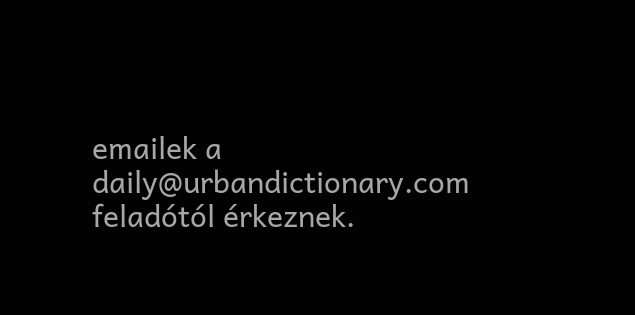emailek a daily@urbandictionary.com feladótól érkeznek.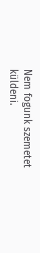Nem fogunk szemetet küldeni.